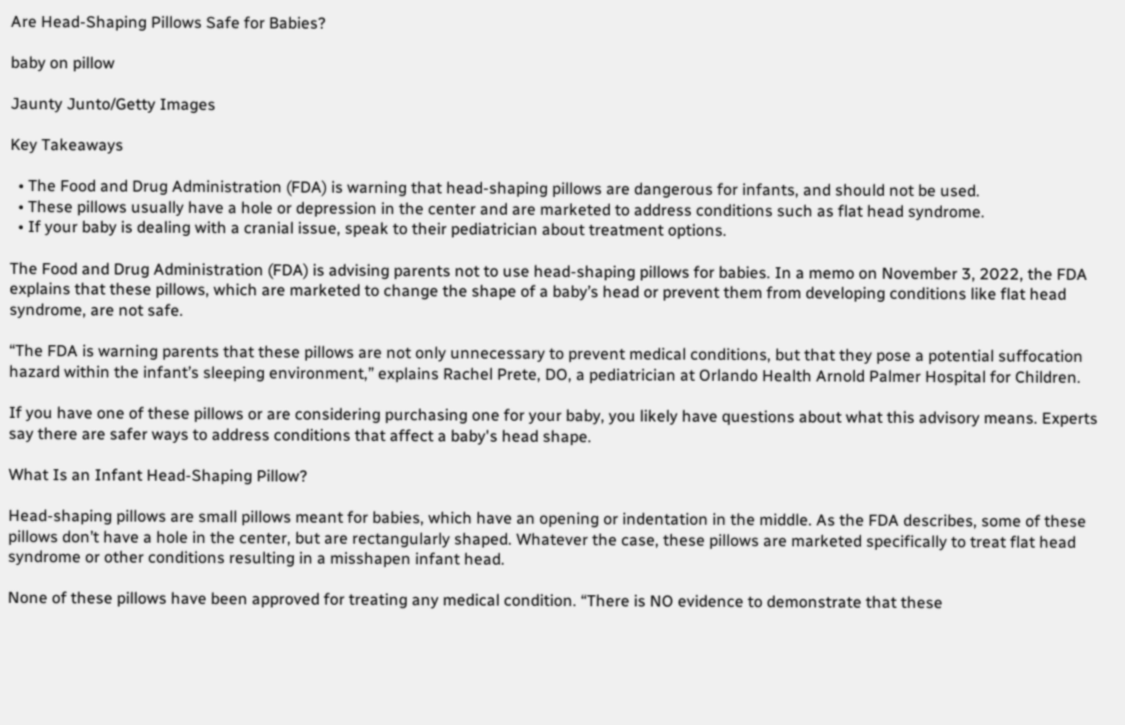Are Head-Shaping Pillows Safe for Babies?

baby on pillow

Jaunty Junto/Getty Images

Key Takeaways

  • The Food and Drug Administration (FDA) is warning that head-shaping pillows are dangerous for infants, and should not be used.
  • These pillows usually have a hole or depression in the center and are marketed to address conditions such as flat head syndrome.
  • If your baby is dealing with a cranial issue, speak to their pediatrician about treatment options.

The Food and Drug Administration (FDA) is advising parents not to use head-shaping pillows for babies. In a memo on November 3, 2022, the FDA explains that these pillows, which are marketed to change the shape of a baby’s head or prevent them from developing conditions like flat head syndrome, are not safe.

“The FDA is warning parents that these pillows are not only unnecessary to prevent medical conditions, but that they pose a potential suffocation hazard within the infant’s sleeping environment,” explains Rachel Prete, DO, a pediatrician at Orlando Health Arnold Palmer Hospital for Children.

If you have one of these pillows or are considering purchasing one for your baby, you likely have questions about what this advisory means. Experts say there are safer ways to address conditions that affect a baby's head shape.

What Is an Infant Head-Shaping Pillow?

Head-shaping pillows are small pillows meant for babies, which have an opening or indentation in the middle. As the FDA describes, some of these pillows don’t have a hole in the center, but are rectangularly shaped. Whatever the case, these pillows are marketed specifically to treat flat head syndrome or other conditions resulting in a misshapen infant head.

None of these pillows have been approved for treating any medical condition. “There is NO evidence to demonstrate that these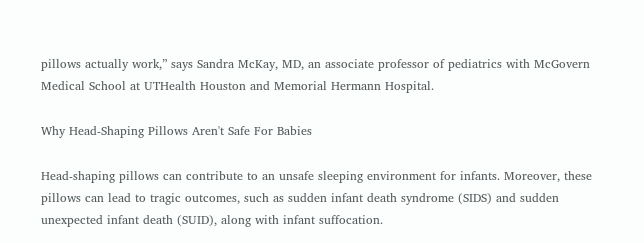pillows actually work,” says Sandra McKay, MD, an associate professor of pediatrics with McGovern Medical School at UTHealth Houston and Memorial Hermann Hospital.

Why Head-Shaping Pillows Aren't Safe For Babies

Head-shaping pillows can contribute to an unsafe sleeping environment for infants. Moreover, these pillows can lead to tragic outcomes, such as sudden infant death syndrome (SIDS) and sudden unexpected infant death (SUID), along with infant suffocation.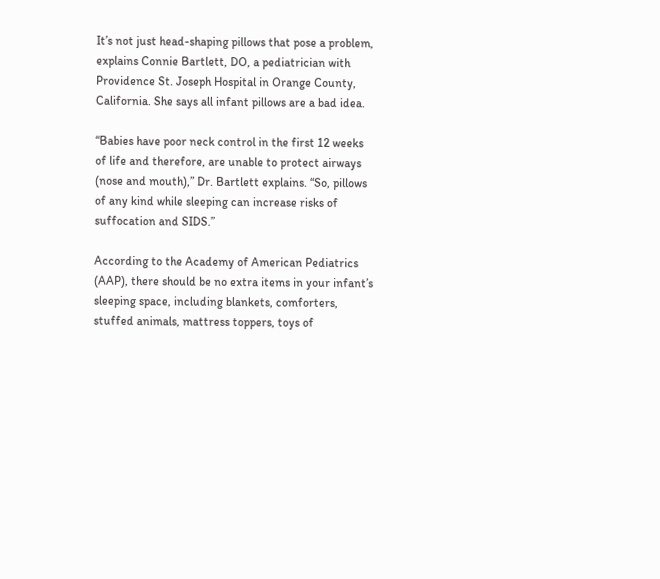It’s not just head-shaping pillows that pose a problem, explains Connie Bartlett, DO, a pediatrician with Providence St. Joseph Hospital in Orange County, California. She says all infant pillows are a bad idea.

“Babies have poor neck control in the first 12 weeks of life and therefore, are unable to protect airways (nose and mouth),” Dr. Bartlett explains. “So, pillows of any kind while sleeping can increase risks of suffocation and SIDS.”

According to the Academy of American Pediatrics (AAP), there should be no extra items in your infant’s sleeping space, including blankets, comforters, stuffed animals, mattress toppers, toys of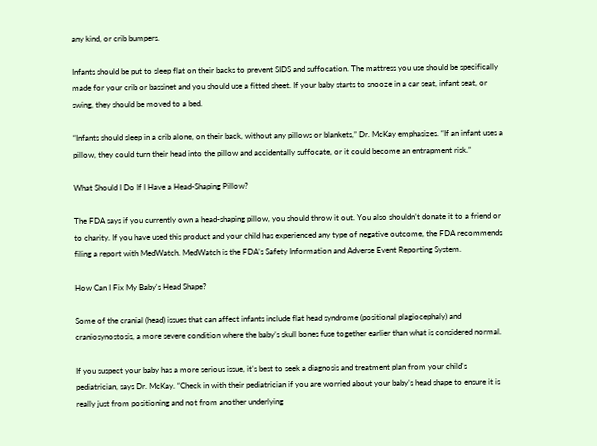any kind, or crib bumpers.

Infants should be put to sleep flat on their backs to prevent SIDS and suffocation. The mattress you use should be specifically made for your crib or bassinet and you should use a fitted sheet. If your baby starts to snooze in a car seat, infant seat, or swing, they should be moved to a bed.

“Infants should sleep in a crib alone, on their back, without any pillows or blankets,” Dr. McKay emphasizes. “If an infant uses a pillow, they could turn their head into the pillow and accidentally suffocate, or it could become an entrapment risk.”

What Should I Do If I Have a Head-Shaping Pillow?

The FDA says if you currently own a head-shaping pillow, you should throw it out. You also shouldn’t donate it to a friend or to charity. If you have used this product and your child has experienced any type of negative outcome, the FDA recommends filing a report with MedWatch. MedWatch is the FDA’s Safety Information and Adverse Event Reporting System.

How Can I Fix My Baby's Head Shape?

Some of the cranial (head) issues that can affect infants include flat head syndrome (positional plagiocephaly) and craniosynostosis, a more severe condition where the baby’s skull bones fuse together earlier than what is considered normal.

If you suspect your baby has a more serious issue, it’s best to seek a diagnosis and treatment plan from your child's pediatrician, says Dr. McKay. “Check in with their pediatrician if you are worried about your baby’s head shape to ensure it is really just from positioning and not from another underlying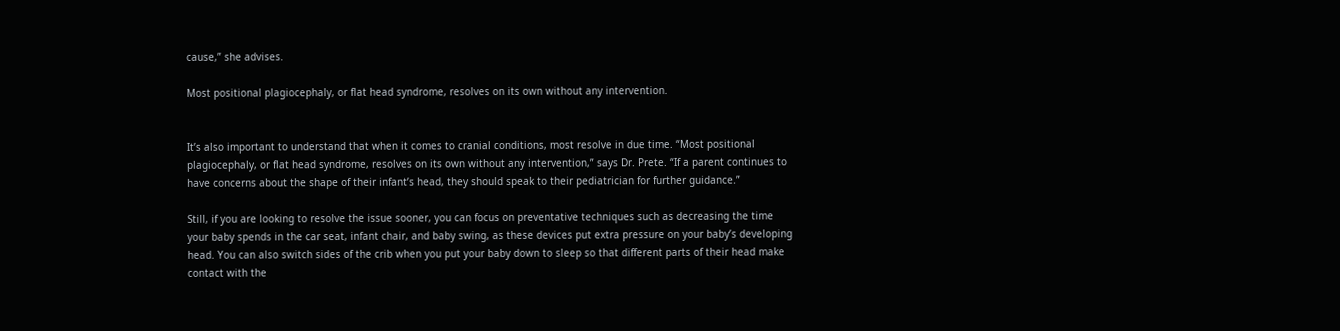cause,” she advises.

Most positional plagiocephaly, or flat head syndrome, resolves on its own without any intervention.


It’s also important to understand that when it comes to cranial conditions, most resolve in due time. “Most positional plagiocephaly, or flat head syndrome, resolves on its own without any intervention,” says Dr. Prete. “If a parent continues to have concerns about the shape of their infant’s head, they should speak to their pediatrician for further guidance.”

Still, if you are looking to resolve the issue sooner, you can focus on preventative techniques such as decreasing the time your baby spends in the car seat, infant chair, and baby swing, as these devices put extra pressure on your baby’s developing head. You can also switch sides of the crib when you put your baby down to sleep so that different parts of their head make contact with the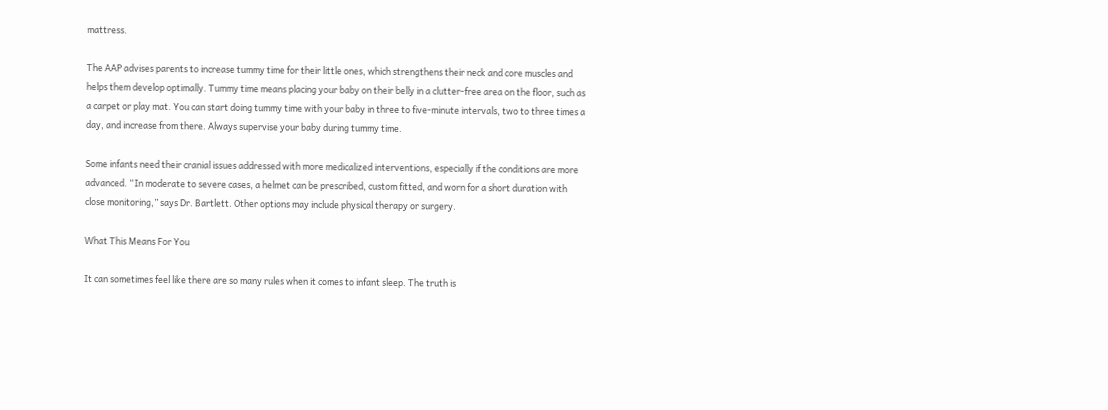mattress.

The AAP advises parents to increase tummy time for their little ones, which strengthens their neck and core muscles and helps them develop optimally. Tummy time means placing your baby on their belly in a clutter-free area on the floor, such as a carpet or play mat. You can start doing tummy time with your baby in three to five-minute intervals, two to three times a day, and increase from there. Always supervise your baby during tummy time.

Some infants need their cranial issues addressed with more medicalized interventions, especially if the conditions are more advanced. “In moderate to severe cases, a helmet can be prescribed, custom fitted, and worn for a short duration with close monitoring,” says Dr. Bartlett. Other options may include physical therapy or surgery.

What This Means For You

It can sometimes feel like there are so many rules when it comes to infant sleep. The truth is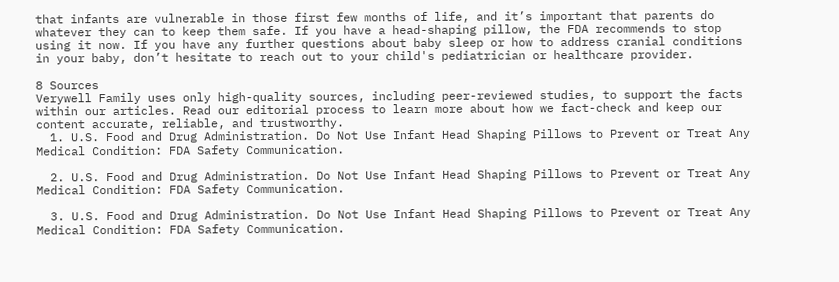that infants are vulnerable in those first few months of life, and it’s important that parents do whatever they can to keep them safe. If you have a head-shaping pillow, the FDA recommends to stop using it now. If you have any further questions about baby sleep or how to address cranial conditions in your baby, don’t hesitate to reach out to your child's pediatrician or healthcare provider.

8 Sources
Verywell Family uses only high-quality sources, including peer-reviewed studies, to support the facts within our articles. Read our editorial process to learn more about how we fact-check and keep our content accurate, reliable, and trustworthy.
  1. U.S. Food and Drug Administration. Do Not Use Infant Head Shaping Pillows to Prevent or Treat Any Medical Condition: FDA Safety Communication.

  2. U.S. Food and Drug Administration. Do Not Use Infant Head Shaping Pillows to Prevent or Treat Any Medical Condition: FDA Safety Communication.

  3. U.S. Food and Drug Administration. Do Not Use Infant Head Shaping Pillows to Prevent or Treat Any Medical Condition: FDA Safety Communication.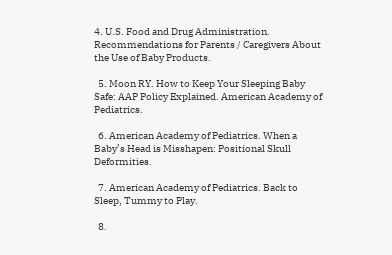4. U.S. Food and Drug Administration. Recommendations for Parents / Caregivers About the Use of Baby Products.

  5. Moon RY. How to Keep Your Sleeping Baby Safe: AAP Policy Explained. American Academy of Pediatrics.

  6. American Academy of Pediatrics. When a Baby’s Head is Misshapen: Positional Skull Deformities.

  7. American Academy of Pediatrics. Back to Sleep, Tummy to Play.

  8.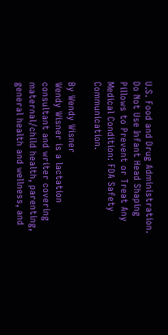U.S. Food and Drug Administration. Do Not Use Infant Head Shaping Pillows to Prevent or Treat Any Medical Condition: FDA Safety Communication.

By Wendy Wisner
Wendy Wisner is a lactation consultant and writer covering maternal/child health, parenting, general health and wellness, and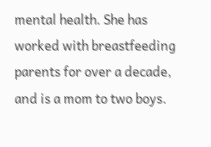mental health. She has worked with breastfeeding parents for over a decade, and is a mom to two boys.